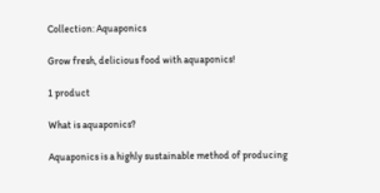Collection: Aquaponics

Grow fresh, delicious food with aquaponics!

1 product

What is aquaponics?

Aquaponics is a highly sustainable method of producing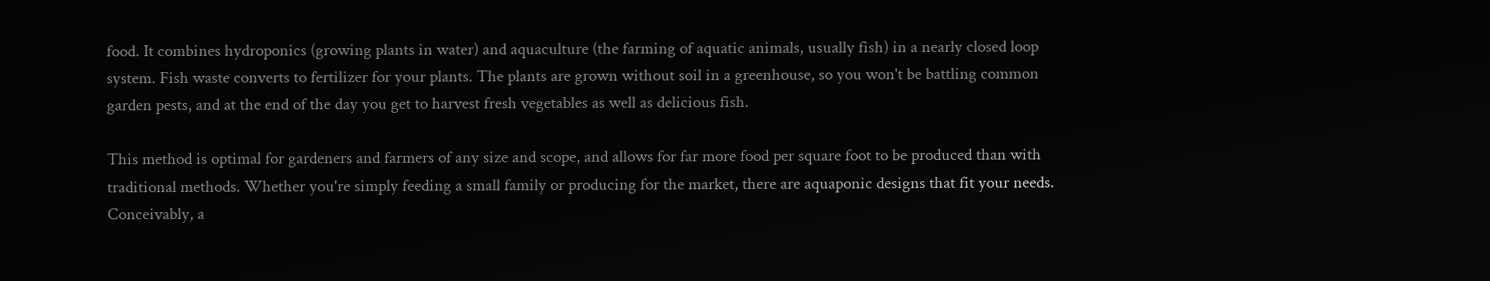food. It combines hydroponics (growing plants in water) and aquaculture (the farming of aquatic animals, usually fish) in a nearly closed loop system. Fish waste converts to fertilizer for your plants. The plants are grown without soil in a greenhouse, so you won't be battling common garden pests, and at the end of the day you get to harvest fresh vegetables as well as delicious fish.

This method is optimal for gardeners and farmers of any size and scope, and allows for far more food per square foot to be produced than with traditional methods. Whether you're simply feeding a small family or producing for the market, there are aquaponic designs that fit your needs. Conceivably, a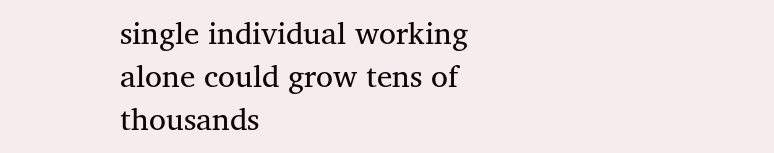single individual working alone could grow tens of thousands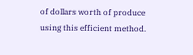of dollars worth of produce using this efficient method.